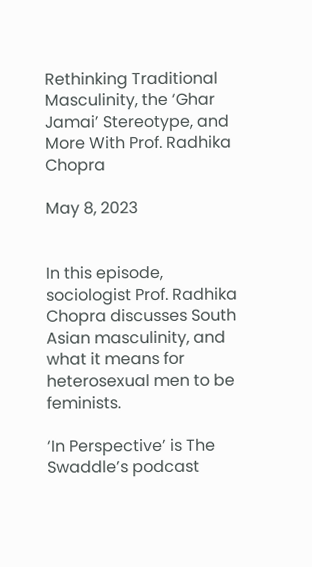Rethinking Traditional Masculinity, the ‘Ghar Jamai’ Stereotype, and More With Prof. Radhika Chopra

May 8, 2023


In this episode, sociologist Prof. Radhika Chopra discusses South Asian masculinity, and what it means for heterosexual men to be feminists.

‘In Perspective’ is The Swaddle’s podcast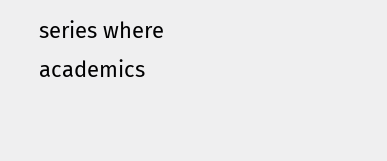series where academics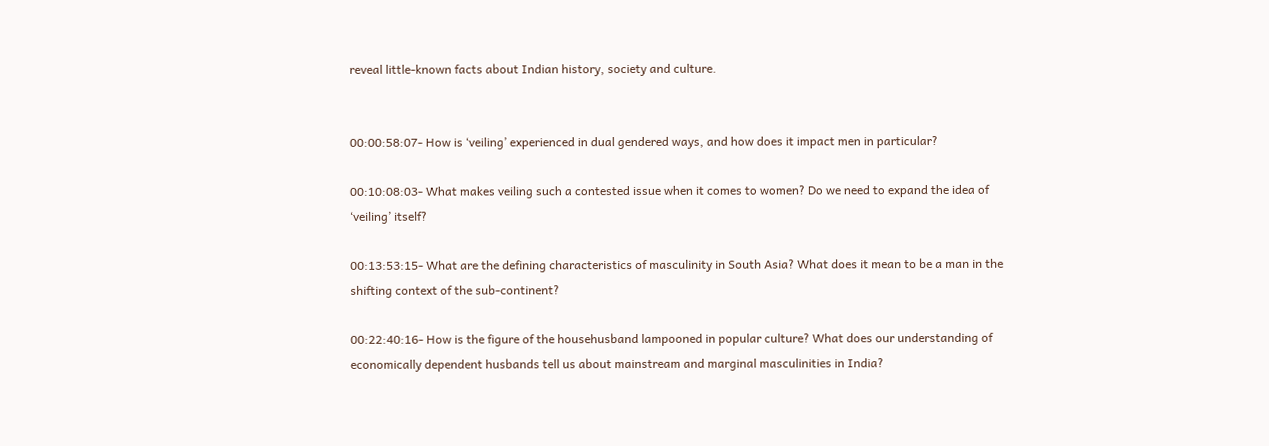reveal little-known facts about Indian history, society and culture.


00:00:58:07- How is ‘veiling’ experienced in dual gendered ways, and how does it impact men in particular?

00:10:08:03- What makes veiling such a contested issue when it comes to women? Do we need to expand the idea of ‘veiling’ itself?

00:13:53:15- What are the defining characteristics of masculinity in South Asia? What does it mean to be a man in the shifting context of the sub-continent?

00:22:40:16- How is the figure of the househusband lampooned in popular culture? What does our understanding of economically dependent husbands tell us about mainstream and marginal masculinities in India?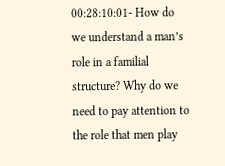00:28:10:01- How do we understand a man’s role in a familial structure? Why do we need to pay attention to the role that men play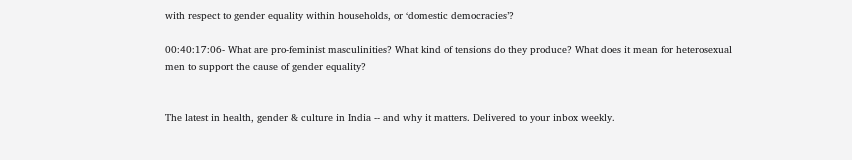with respect to gender equality within households, or ‘domestic democracies’?

00:40:17:06- What are pro-feminist masculinities? What kind of tensions do they produce? What does it mean for heterosexual men to support the cause of gender equality?


The latest in health, gender & culture in India -- and why it matters. Delivered to your inbox weekly.